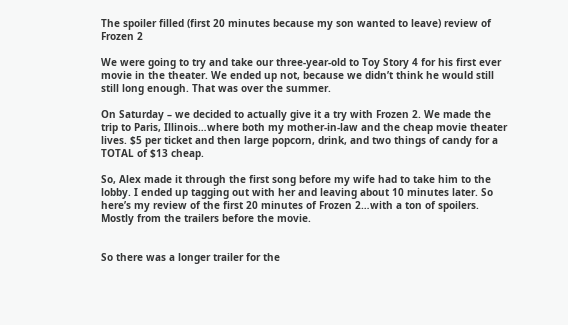The spoiler filled (first 20 minutes because my son wanted to leave) review of Frozen 2

We were going to try and take our three-year-old to Toy Story 4 for his first ever movie in the theater. We ended up not, because we didn’t think he would still still long enough. That was over the summer.

On Saturday – we decided to actually give it a try with Frozen 2. We made the trip to Paris, Illinois…where both my mother-in-law and the cheap movie theater lives. $5 per ticket and then large popcorn, drink, and two things of candy for a TOTAL of $13 cheap.

So, Alex made it through the first song before my wife had to take him to the lobby. I ended up tagging out with her and leaving about 10 minutes later. So here’s my review of the first 20 minutes of Frozen 2…with a ton of spoilers. Mostly from the trailers before the movie.


So there was a longer trailer for the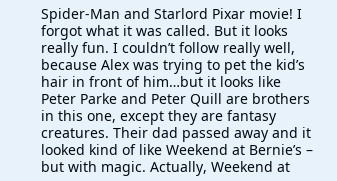Spider-Man and Starlord Pixar movie! I forgot what it was called. But it looks really fun. I couldn’t follow really well, because Alex was trying to pet the kid’s hair in front of him…but it looks like Peter Parke and Peter Quill are brothers in this one, except they are fantasy creatures. Their dad passed away and it looked kind of like Weekend at Bernie’s – but with magic. Actually, Weekend at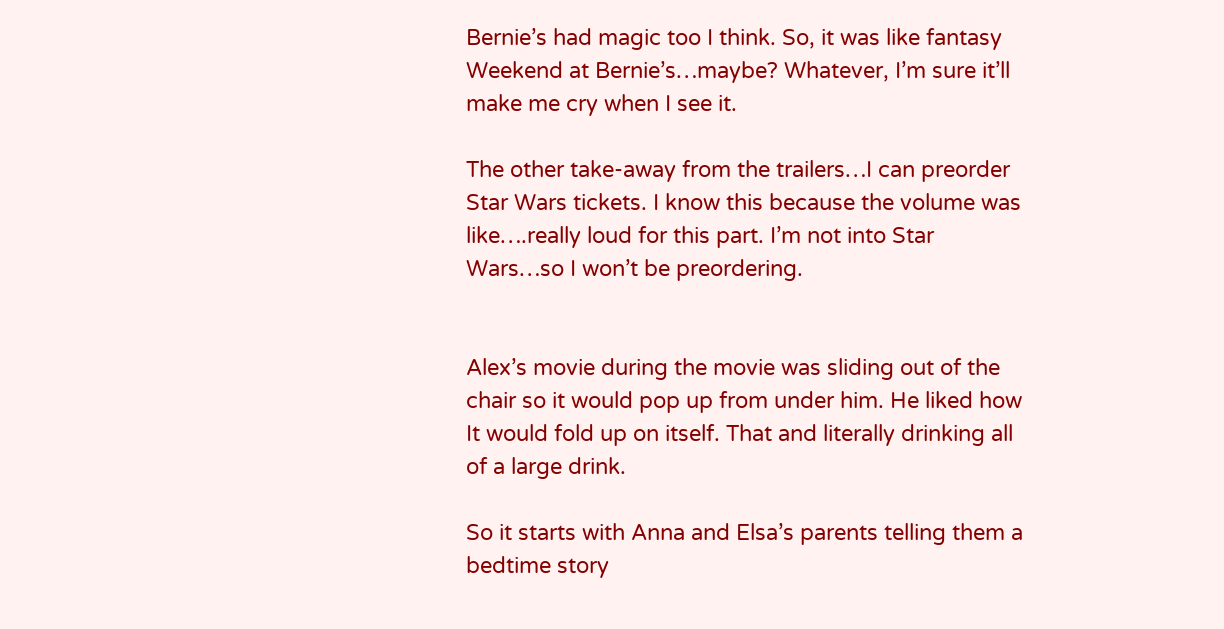Bernie’s had magic too I think. So, it was like fantasy Weekend at Bernie’s…maybe? Whatever, I’m sure it’ll make me cry when I see it.

The other take-away from the trailers…I can preorder Star Wars tickets. I know this because the volume was like….really loud for this part. I’m not into Star Wars…so I won’t be preordering.


Alex’s movie during the movie was sliding out of the chair so it would pop up from under him. He liked how It would fold up on itself. That and literally drinking all of a large drink.

So it starts with Anna and Elsa’s parents telling them a bedtime story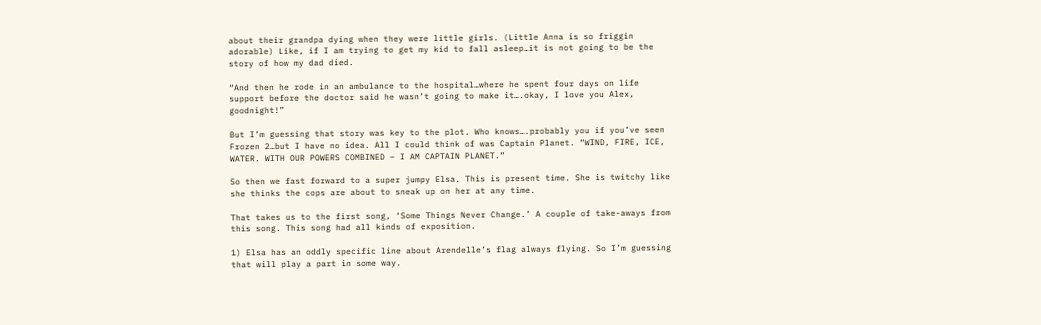about their grandpa dying when they were little girls. (Little Anna is so friggin adorable) Like, if I am trying to get my kid to fall asleep…it is not going to be the story of how my dad died.

“And then he rode in an ambulance to the hospital…where he spent four days on life support before the doctor said he wasn’t going to make it….okay, I love you Alex, goodnight!”

But I’m guessing that story was key to the plot. Who knows….probably you if you’ve seen Frozen 2…but I have no idea. All I could think of was Captain Planet. “WIND, FIRE, ICE, WATER. WITH OUR POWERS COMBINED – I AM CAPTAIN PLANET.”

So then we fast forward to a super jumpy Elsa. This is present time. She is twitchy like she thinks the cops are about to sneak up on her at any time.

That takes us to the first song, ‘Some Things Never Change.’ A couple of take-aways from this song. This song had all kinds of exposition.

1) Elsa has an oddly specific line about Arendelle’s flag always flying. So I’m guessing that will play a part in some way.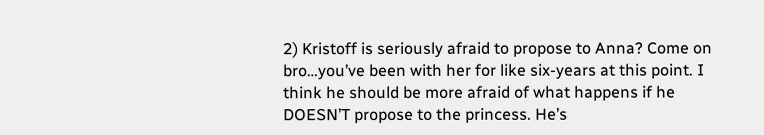2) Kristoff is seriously afraid to propose to Anna? Come on bro…you’ve been with her for like six-years at this point. I think he should be more afraid of what happens if he DOESN’T propose to the princess. He’s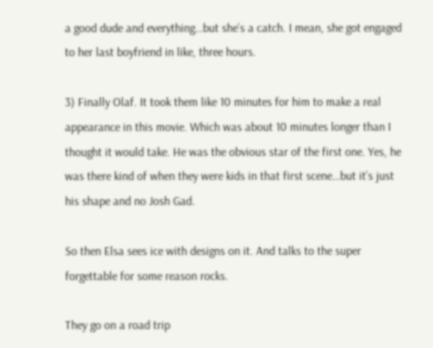a good dude and everything…but she’s a catch. I mean, she got engaged to her last boyfriend in like, three hours.

3) Finally Olaf. It took them like 10 minutes for him to make a real appearance in this movie. Which was about 10 minutes longer than I thought it would take. He was the obvious star of the first one. Yes, he was there kind of when they were kids in that first scene…but it’s just his shape and no Josh Gad.

So then Elsa sees ice with designs on it. And talks to the super forgettable for some reason rocks.

They go on a road trip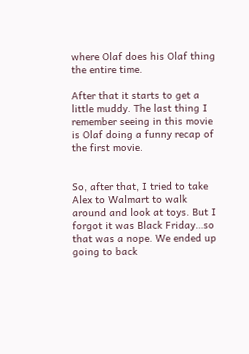where Olaf does his Olaf thing the entire time.

After that it starts to get a little muddy. The last thing I remember seeing in this movie is Olaf doing a funny recap of the first movie.


So, after that, I tried to take Alex to Walmart to walk around and look at toys. But I forgot it was Black Friday…so that was a nope. We ended up going to back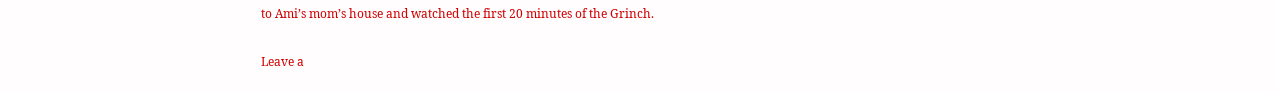to Ami’s mom’s house and watched the first 20 minutes of the Grinch.

Leave a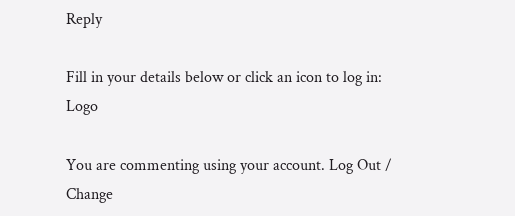Reply

Fill in your details below or click an icon to log in: Logo

You are commenting using your account. Log Out /  Change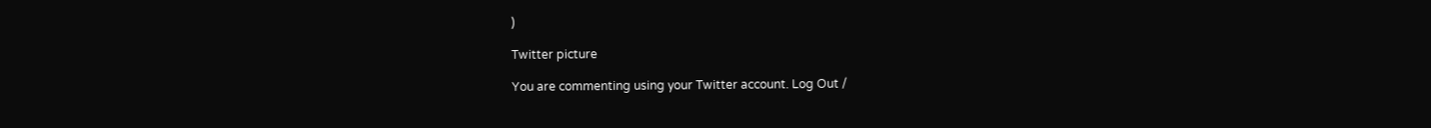)

Twitter picture

You are commenting using your Twitter account. Log Out /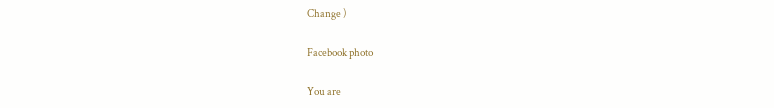Change )

Facebook photo

You are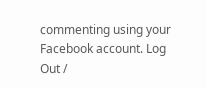commenting using your Facebook account. Log Out /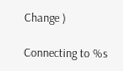Change )

Connecting to %s